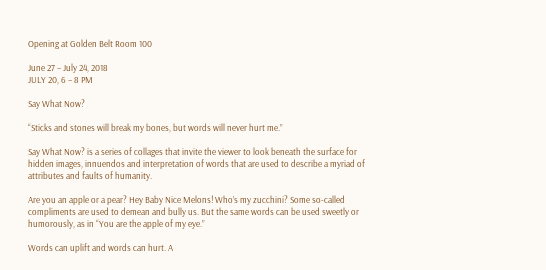Opening at Golden Belt Room 100

June 27 – July 24, 2018
JULY 20, 6 – 8 PM

Say What Now?

“Sticks and stones will break my bones, but words will never hurt me.”

Say What Now? is a series of collages that invite the viewer to look beneath the surface for hidden images, innuendos and interpretation of words that are used to describe a myriad of attributes and faults of humanity.

Are you an apple or a pear? Hey Baby Nice Melons! Who’s my zucchini? Some so-called compliments are used to demean and bully us. But the same words can be used sweetly or humorously, as in “You are the apple of my eye.”

Words can uplift and words can hurt. A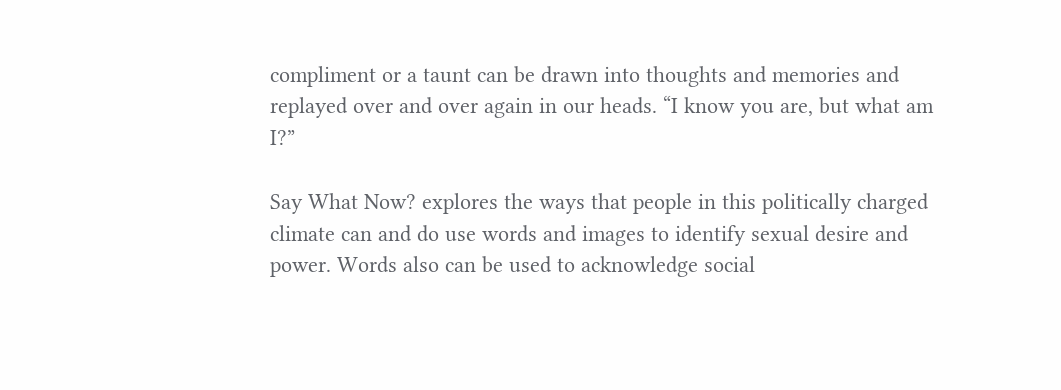compliment or a taunt can be drawn into thoughts and memories and replayed over and over again in our heads. “I know you are, but what am I?”

Say What Now? explores the ways that people in this politically charged climate can and do use words and images to identify sexual desire and power. Words also can be used to acknowledge social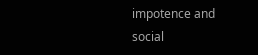impotence and social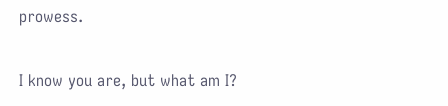prowess.

I know you are, but what am I?